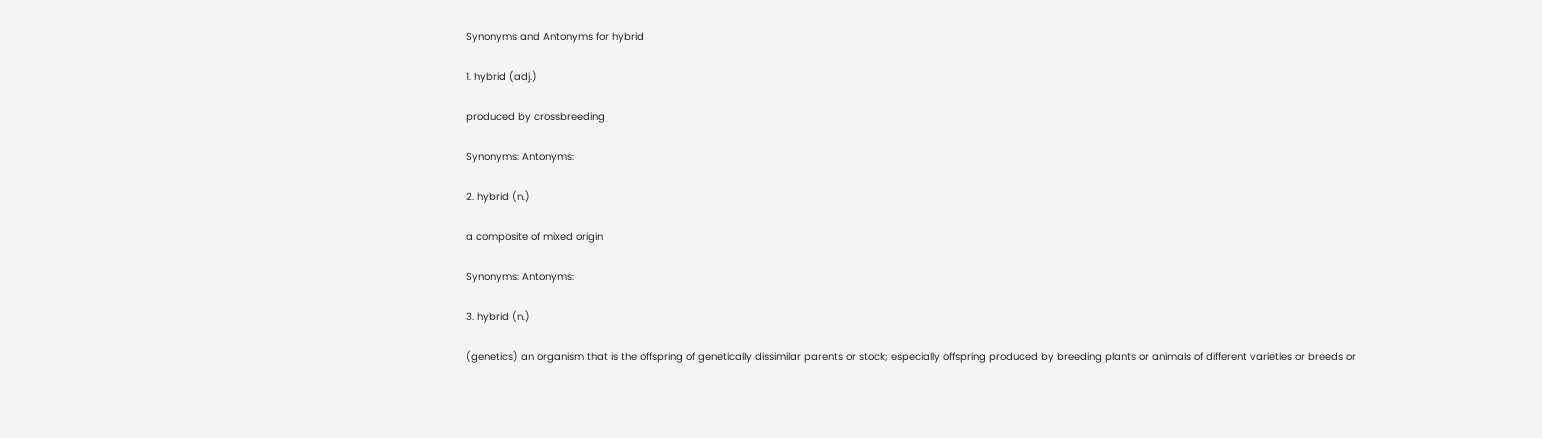Synonyms and Antonyms for hybrid

1. hybrid (adj.)

produced by crossbreeding

Synonyms: Antonyms:

2. hybrid (n.)

a composite of mixed origin

Synonyms: Antonyms:

3. hybrid (n.)

(genetics) an organism that is the offspring of genetically dissimilar parents or stock; especially offspring produced by breeding plants or animals of different varieties or breeds or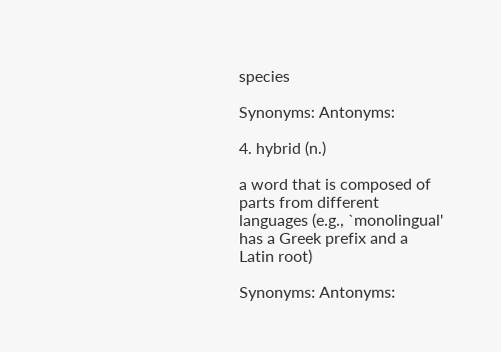species

Synonyms: Antonyms:

4. hybrid (n.)

a word that is composed of parts from different languages (e.g., `monolingual' has a Greek prefix and a Latin root)

Synonyms: Antonyms: